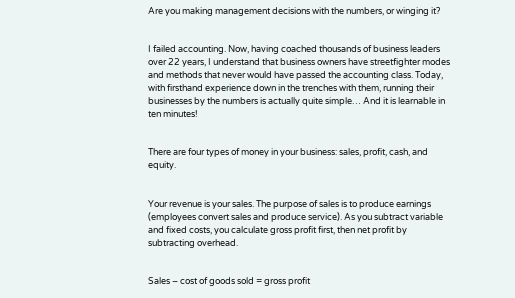Are you making management decisions with the numbers, or winging it?


I failed accounting. Now, having coached thousands of business leaders over 22 years, I understand that business owners have streetfighter modes and methods that never would have passed the accounting class. Today, with firsthand experience down in the trenches with them, running their businesses by the numbers is actually quite simple… And it is learnable in ten minutes!


There are four types of money in your business: sales, profit, cash, and equity.


Your revenue is your sales. The purpose of sales is to produce earnings (employees convert sales and produce service). As you subtract variable and fixed costs, you calculate gross profit first, then net profit by subtracting overhead.


Sales – cost of goods sold = gross profit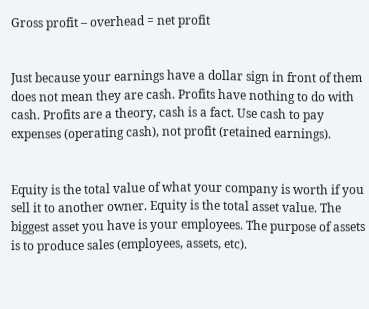Gross profit – overhead = net profit


Just because your earnings have a dollar sign in front of them does not mean they are cash. Profits have nothing to do with cash. Profits are a theory, cash is a fact. Use cash to pay expenses (operating cash), not profit (retained earnings).


Equity is the total value of what your company is worth if you sell it to another owner. Equity is the total asset value. The biggest asset you have is your employees. The purpose of assets is to produce sales (employees, assets, etc).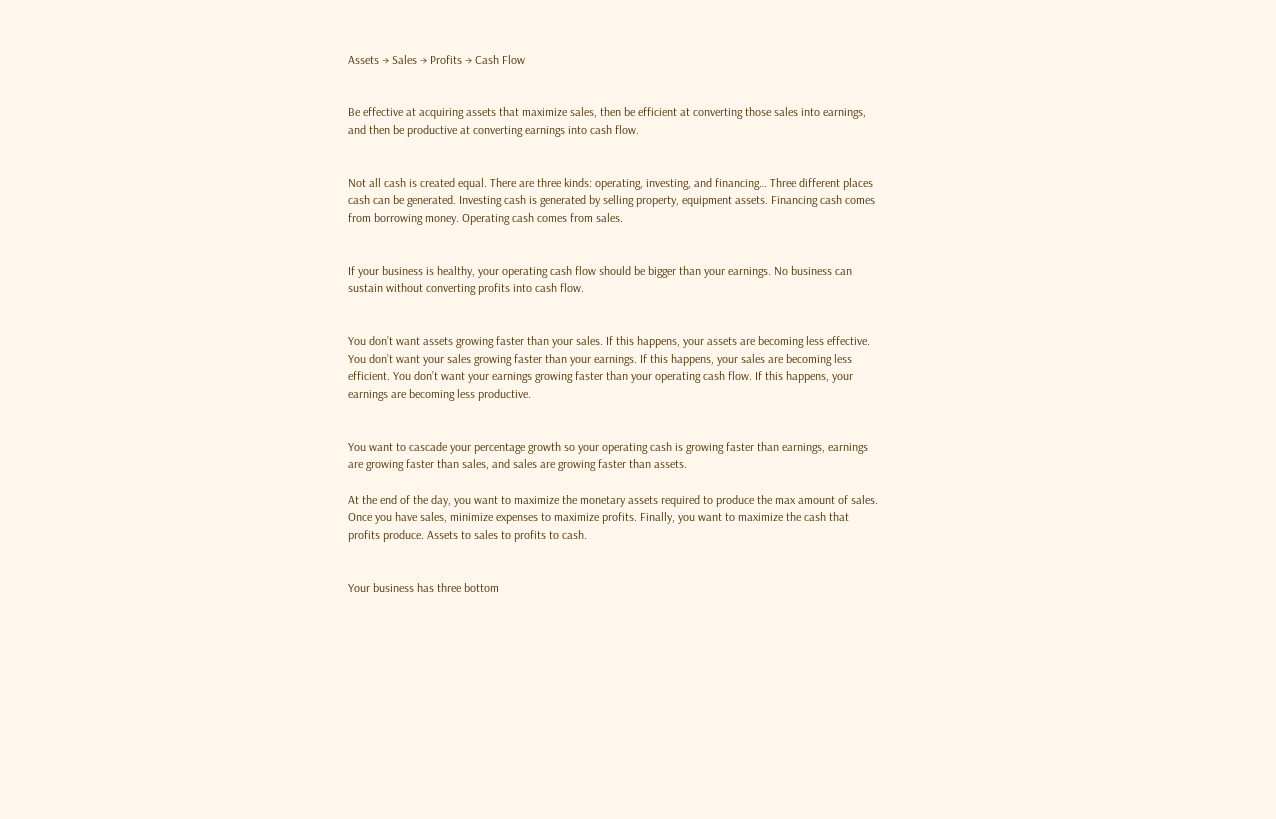Assets → Sales → Profits → Cash Flow


Be effective at acquiring assets that maximize sales, then be efficient at converting those sales into earnings, and then be productive at converting earnings into cash flow.


Not all cash is created equal. There are three kinds: operating, investing, and financing… Three different places cash can be generated. Investing cash is generated by selling property, equipment assets. Financing cash comes from borrowing money. Operating cash comes from sales.


If your business is healthy, your operating cash flow should be bigger than your earnings. No business can sustain without converting profits into cash flow.


You don’t want assets growing faster than your sales. If this happens, your assets are becoming less effective. You don’t want your sales growing faster than your earnings. If this happens, your sales are becoming less efficient. You don’t want your earnings growing faster than your operating cash flow. If this happens, your earnings are becoming less productive.


You want to cascade your percentage growth so your operating cash is growing faster than earnings, earnings are growing faster than sales, and sales are growing faster than assets.

At the end of the day, you want to maximize the monetary assets required to produce the max amount of sales. Once you have sales, minimize expenses to maximize profits. Finally, you want to maximize the cash that profits produce. Assets to sales to profits to cash.


Your business has three bottom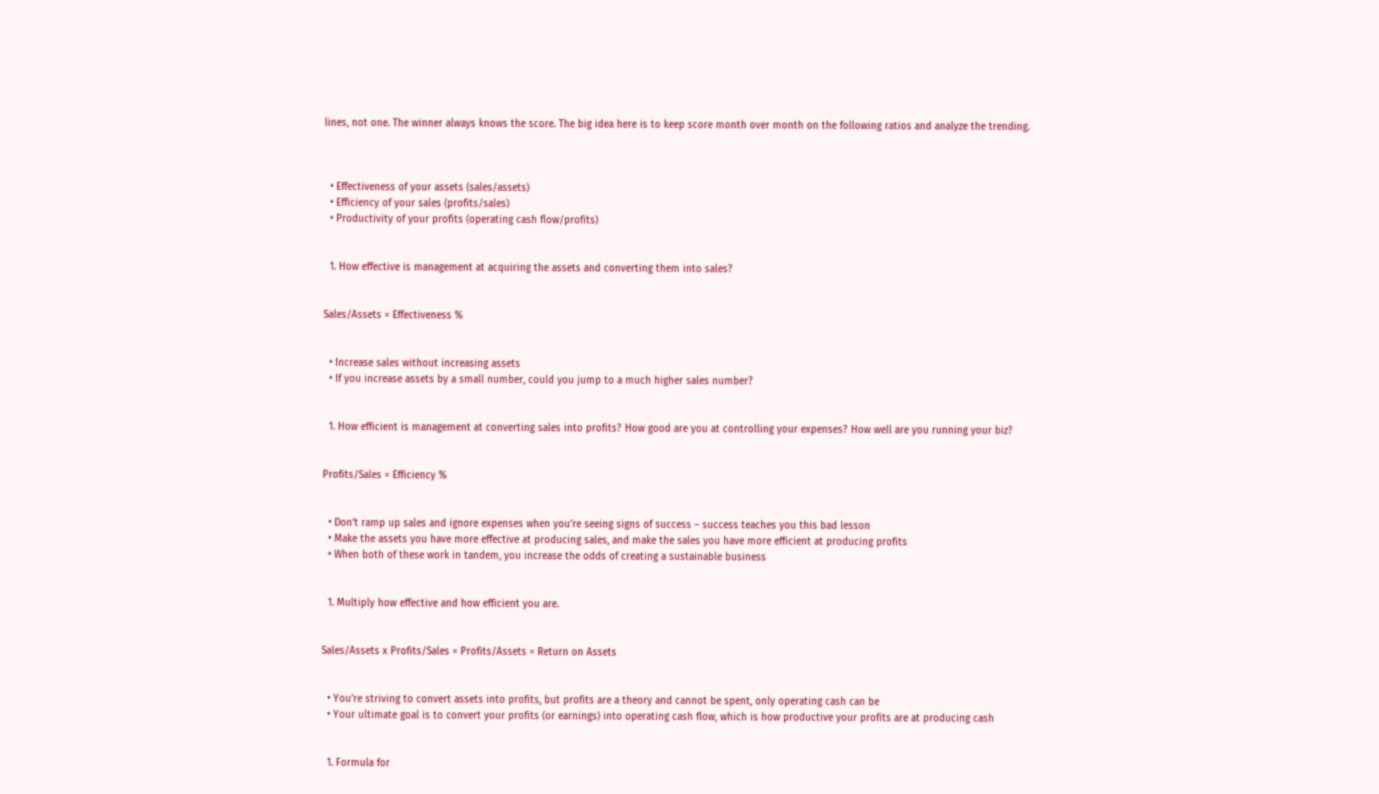lines, not one. The winner always knows the score. The big idea here is to keep score month over month on the following ratios and analyze the trending.



  • Effectiveness of your assets (sales/assets)
  • Efficiency of your sales (profits/sales)
  • Productivity of your profits (operating cash flow/profits)


  1. How effective is management at acquiring the assets and converting them into sales?


Sales/Assets = Effectiveness %


  • Increase sales without increasing assets
  • If you increase assets by a small number, could you jump to a much higher sales number?


  1. How efficient is management at converting sales into profits? How good are you at controlling your expenses? How well are you running your biz?


Profits/Sales = Efficiency %


  • Don’t ramp up sales and ignore expenses when you’re seeing signs of success – success teaches you this bad lesson
  • Make the assets you have more effective at producing sales, and make the sales you have more efficient at producing profits
  • When both of these work in tandem, you increase the odds of creating a sustainable business


  1. Multiply how effective and how efficient you are.


Sales/Assets x Profits/Sales = Profits/Assets = Return on Assets


  • You’re striving to convert assets into profits, but profits are a theory and cannot be spent, only operating cash can be
  • Your ultimate goal is to convert your profits (or earnings) into operating cash flow, which is how productive your profits are at producing cash


  1. Formula for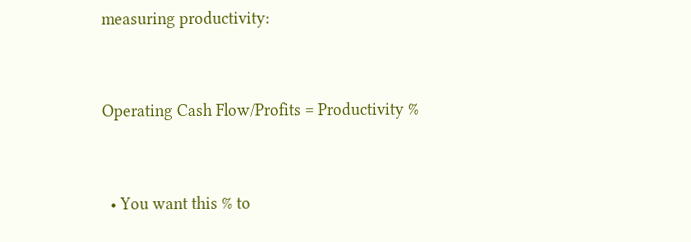measuring productivity:


Operating Cash Flow/Profits = Productivity %


  • You want this % to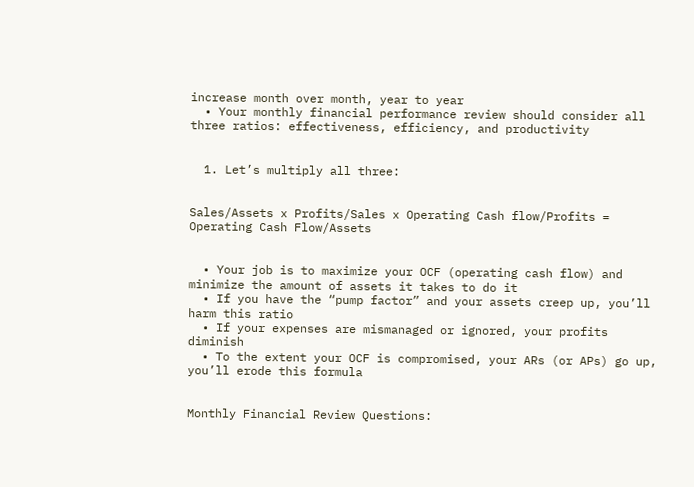increase month over month, year to year
  • Your monthly financial performance review should consider all three ratios: effectiveness, efficiency, and productivity


  1. Let’s multiply all three:


Sales/Assets x Profits/Sales x Operating Cash flow/Profits = Operating Cash Flow/Assets


  • Your job is to maximize your OCF (operating cash flow) and minimize the amount of assets it takes to do it
  • If you have the “pump factor” and your assets creep up, you’ll harm this ratio
  • If your expenses are mismanaged or ignored, your profits diminish
  • To the extent your OCF is compromised, your ARs (or APs) go up, you’ll erode this formula


Monthly Financial Review Questions: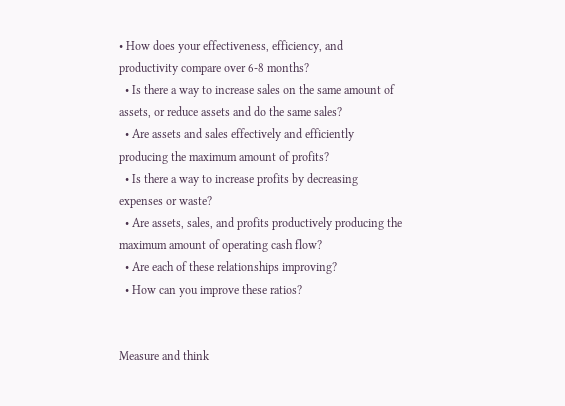• How does your effectiveness, efficiency, and productivity compare over 6-8 months?
  • Is there a way to increase sales on the same amount of assets, or reduce assets and do the same sales?
  • Are assets and sales effectively and efficiently producing the maximum amount of profits?
  • Is there a way to increase profits by decreasing expenses or waste?
  • Are assets, sales, and profits productively producing the maximum amount of operating cash flow?
  • Are each of these relationships improving?
  • How can you improve these ratios?


Measure and think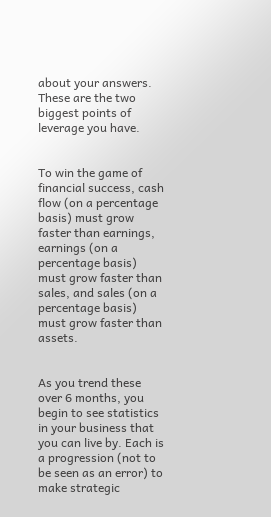about your answers. These are the two biggest points of leverage you have.


To win the game of financial success, cash flow (on a percentage basis) must grow faster than earnings, earnings (on a percentage basis) must grow faster than sales, and sales (on a percentage basis) must grow faster than assets.


As you trend these over 6 months, you begin to see statistics in your business that you can live by. Each is a progression (not to be seen as an error) to make strategic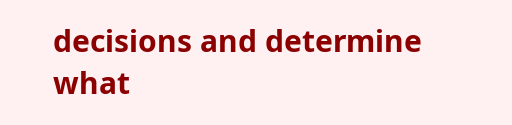decisions and determine what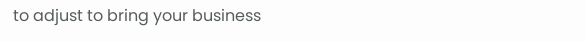to adjust to bring your business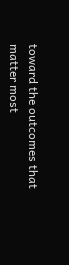toward the outcomes that matter most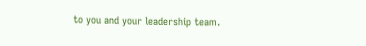to you and your leadership team.